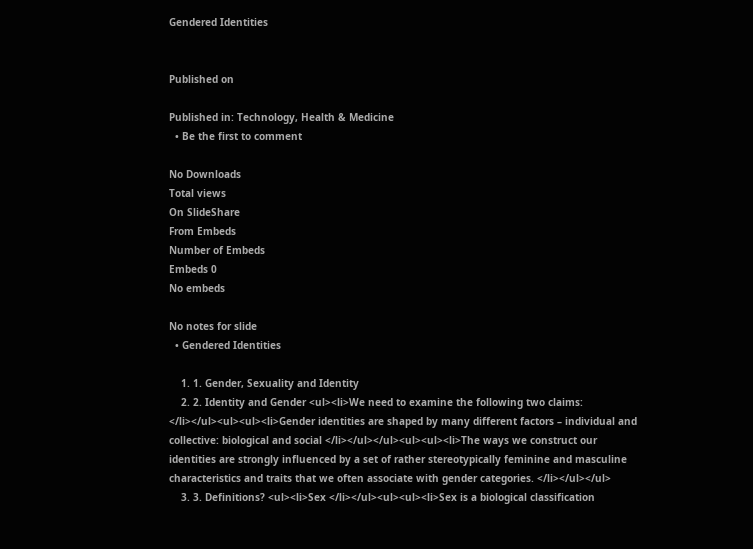Gendered Identities


Published on

Published in: Technology, Health & Medicine
  • Be the first to comment

No Downloads
Total views
On SlideShare
From Embeds
Number of Embeds
Embeds 0
No embeds

No notes for slide
  • Gendered Identities

    1. 1. Gender, Sexuality and Identity
    2. 2. Identity and Gender <ul><li>We need to examine the following two claims: </li></ul><ul><ul><li>Gender identities are shaped by many different factors – individual and collective: biological and social </li></ul></ul><ul><ul><li>The ways we construct our identities are strongly influenced by a set of rather stereotypically feminine and masculine characteristics and traits that we often associate with gender categories. </li></ul></ul>
    3. 3. Definitions? <ul><li>Sex </li></ul><ul><ul><li>Sex is a biological classification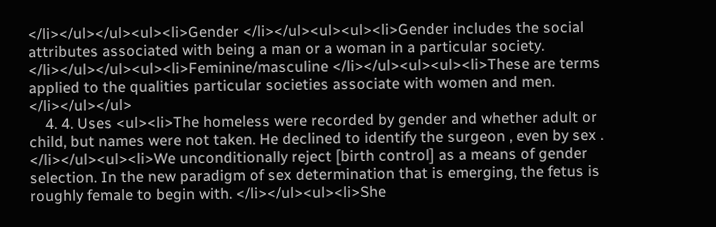</li></ul></ul><ul><li>Gender </li></ul><ul><ul><li>Gender includes the social attributes associated with being a man or a woman in a particular society. </li></ul></ul><ul><li>Feminine/masculine </li></ul><ul><ul><li>These are terms applied to the qualities particular societies associate with women and men. </li></ul></ul>
    4. 4. Uses <ul><li>The homeless were recorded by gender and whether adult or child, but names were not taken. He declined to identify the surgeon , even by sex . </li></ul><ul><li>We unconditionally reject [birth control] as a means of gender selection. In the new paradigm of sex determination that is emerging, the fetus is roughly female to begin with. </li></ul><ul><li>She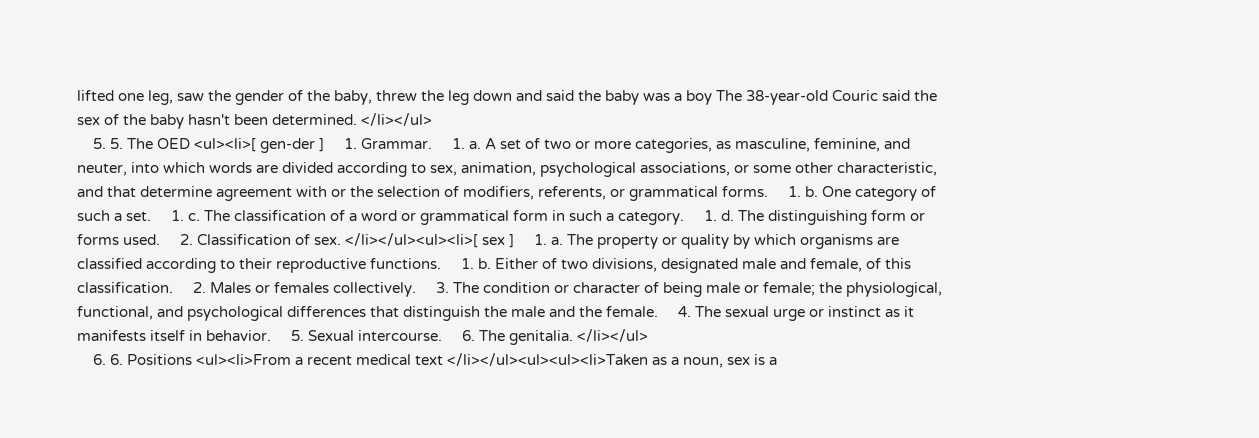lifted one leg, saw the gender of the baby, threw the leg down and said the baby was a boy The 38-year-old Couric said the sex of the baby hasn't been determined. </li></ul>
    5. 5. The OED <ul><li>[ gen-der ]     1. Grammar.     1. a. A set of two or more categories, as masculine, feminine, and neuter, into which words are divided according to sex, animation, psychological associations, or some other characteristic, and that determine agreement with or the selection of modifiers, referents, or grammatical forms.     1. b. One category of such a set.     1. c. The classification of a word or grammatical form in such a category.     1. d. The distinguishing form or forms used.     2. Classification of sex. </li></ul><ul><li>[ sex ]     1. a. The property or quality by which organisms are classified according to their reproductive functions.     1. b. Either of two divisions, designated male and female, of this classification.     2. Males or females collectively.     3. The condition or character of being male or female; the physiological, functional, and psychological differences that distinguish the male and the female.     4. The sexual urge or instinct as it manifests itself in behavior.     5. Sexual intercourse.     6. The genitalia. </li></ul>
    6. 6. Positions <ul><li>From a recent medical text </li></ul><ul><ul><li>Taken as a noun, sex is a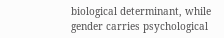biological determinant, while gender carries psychological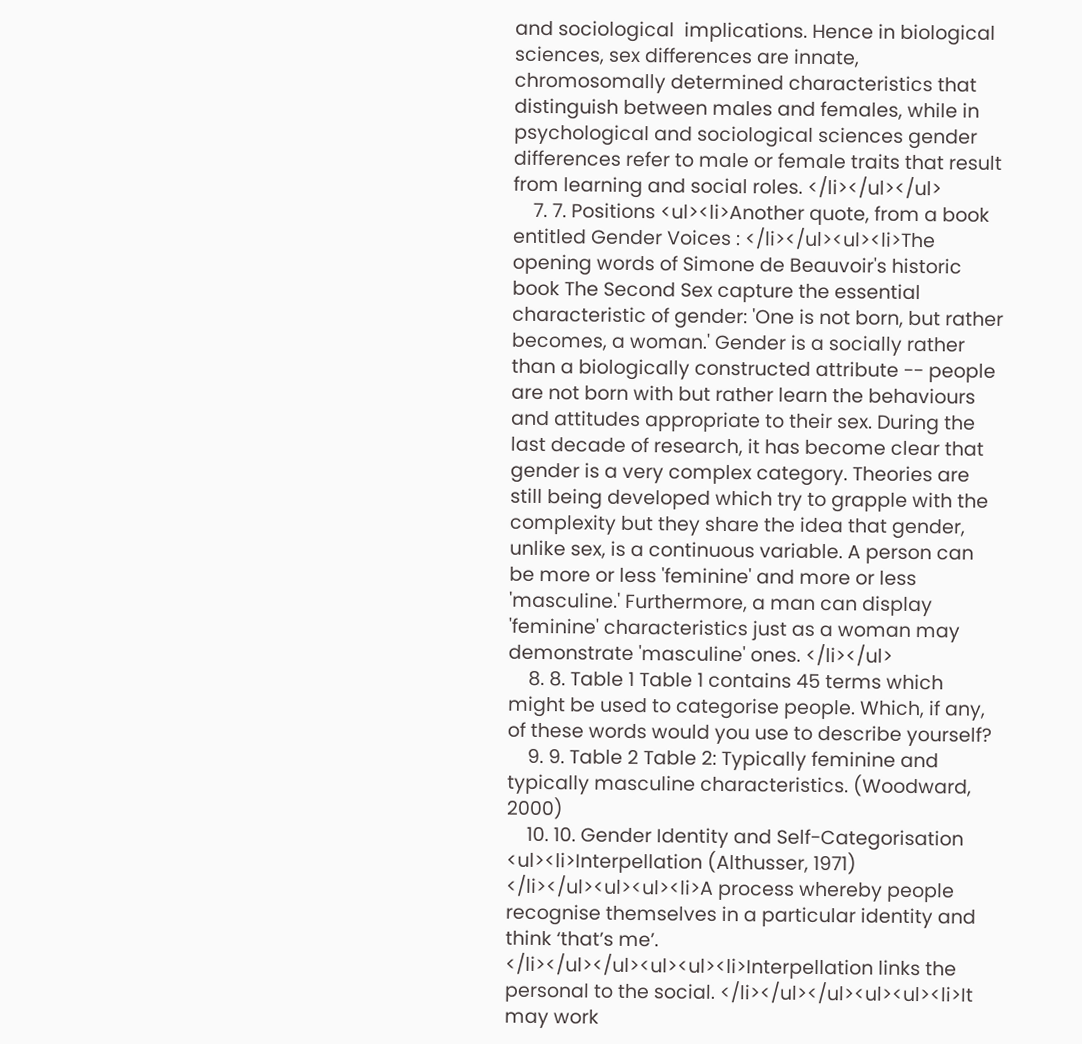and sociological  implications. Hence in biological sciences, sex differences are innate, chromosomally determined characteristics that distinguish between males and females, while in psychological and sociological sciences gender differences refer to male or female traits that result from learning and social roles. </li></ul></ul>
    7. 7. Positions <ul><li>Another quote, from a book entitled Gender Voices : </li></ul><ul><li>The opening words of Simone de Beauvoir's historic book The Second Sex capture the essential characteristic of gender: 'One is not born, but rather becomes, a woman.' Gender is a socially rather than a biologically constructed attribute -- people are not born with but rather learn the behaviours and attitudes appropriate to their sex. During the last decade of research, it has become clear that gender is a very complex category. Theories are still being developed which try to grapple with the complexity but they share the idea that gender, unlike sex, is a continuous variable. A person can be more or less 'feminine' and more or less 'masculine.' Furthermore, a man can display 'feminine' characteristics just as a woman may demonstrate 'masculine' ones. </li></ul>
    8. 8. Table 1 Table 1 contains 45 terms which might be used to categorise people. Which, if any, of these words would you use to describe yourself?
    9. 9. Table 2 Table 2: Typically feminine and typically masculine characteristics. (Woodward, 2000)
    10. 10. Gender Identity and Self-Categorisation <ul><li>Interpellation (Althusser, 1971) </li></ul><ul><ul><li>A process whereby people recognise themselves in a particular identity and think ‘that’s me’. </li></ul></ul><ul><ul><li>Interpellation links the personal to the social. </li></ul></ul><ul><ul><li>It may work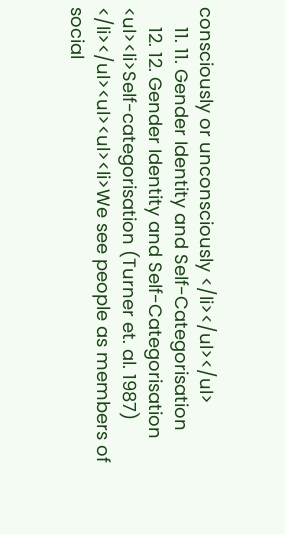consciously or unconsciously </li></ul></ul>
    11. 11. Gender Identity and Self-Categorisation
    12. 12. Gender Identity and Self-Categorisation <ul><li>Self-categorisation (Turner et. al. 1987) </li></ul><ul><ul><li>We see people as members of social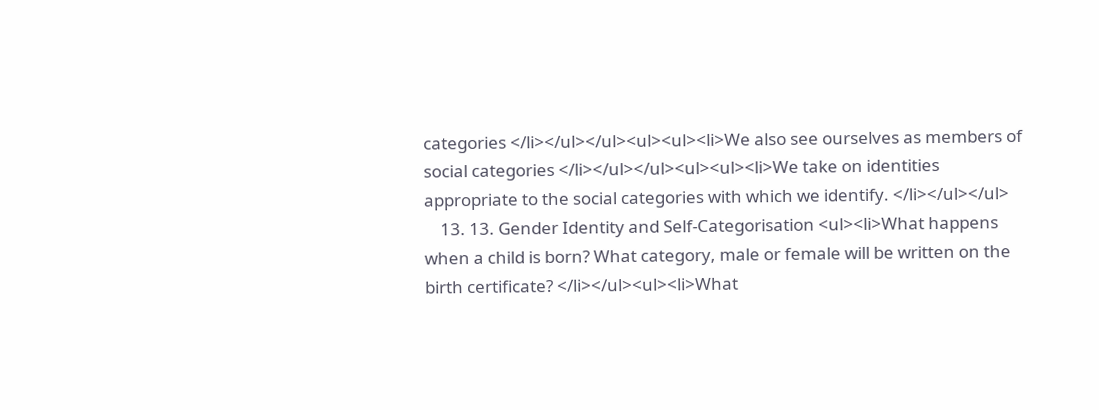categories </li></ul></ul><ul><ul><li>We also see ourselves as members of social categories </li></ul></ul><ul><ul><li>We take on identities appropriate to the social categories with which we identify. </li></ul></ul>
    13. 13. Gender Identity and Self-Categorisation <ul><li>What happens when a child is born? What category, male or female will be written on the birth certificate? </li></ul><ul><li>What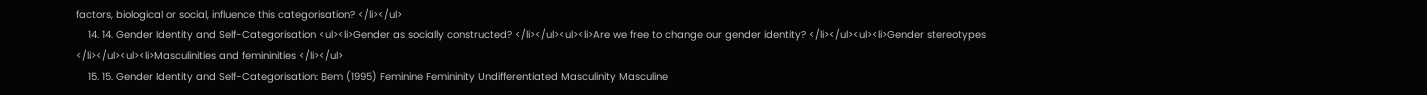factors, biological or social, influence this categorisation? </li></ul>
    14. 14. Gender Identity and Self-Categorisation <ul><li>Gender as socially constructed? </li></ul><ul><li>Are we free to change our gender identity? </li></ul><ul><li>Gender stereotypes </li></ul><ul><li>Masculinities and femininities </li></ul>
    15. 15. Gender Identity and Self-Categorisation: Bem (1995) Feminine Femininity Undifferentiated Masculinity Masculine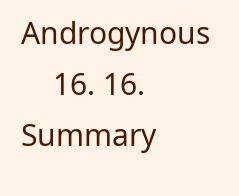Androgynous
    16. 16. Summary